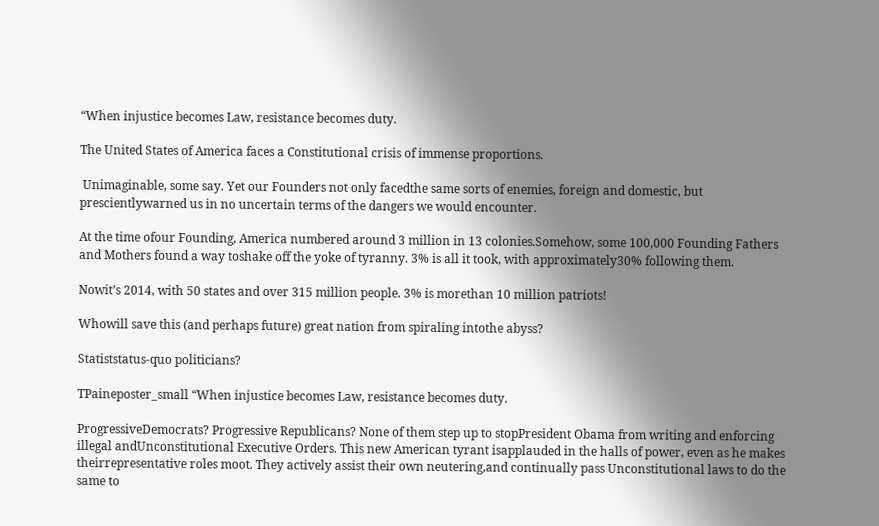“When injustice becomes Law, resistance becomes duty.

The United States of America faces a Constitutional crisis of immense proportions.

 Unimaginable, some say. Yet our Founders not only facedthe same sorts of enemies, foreign and domestic, but prescientlywarned us in no uncertain terms of the dangers we would encounter.

At the time ofour Founding, America numbered around 3 million in 13 colonies.Somehow, some 100,000 Founding Fathers and Mothers found a way toshake off the yoke of tyranny. 3% is all it took, with approximately30% following them.

Nowit’s 2014, with 50 states and over 315 million people. 3% is morethan 10 million patriots!

Whowill save this (and perhaps future) great nation from spiraling intothe abyss?

Statiststatus-quo politicians?

TPaineposter_small “When injustice becomes Law, resistance becomes duty.

ProgressiveDemocrats? Progressive Republicans? None of them step up to stopPresident Obama from writing and enforcing illegal andUnconstitutional Executive Orders. This new American tyrant isapplauded in the halls of power, even as he makes theirrepresentative roles moot. They actively assist their own neutering,and continually pass Unconstitutional laws to do the same to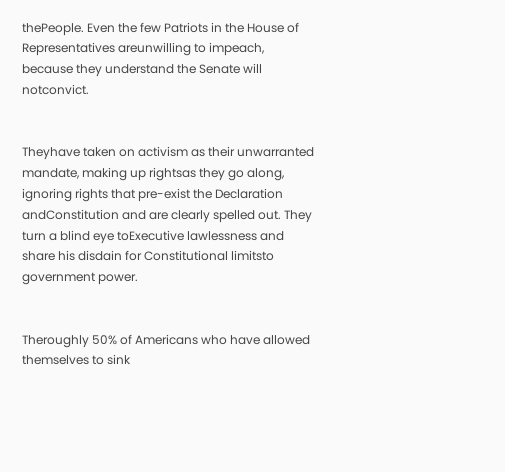thePeople. Even the few Patriots in the House of Representatives areunwilling to impeach, because they understand the Senate will notconvict.


Theyhave taken on activism as their unwarranted mandate, making up rightsas they go along, ignoring rights that pre-exist the Declaration andConstitution and are clearly spelled out. They turn a blind eye toExecutive lawlessness and share his disdain for Constitutional limitsto government power.


Theroughly 50% of Americans who have allowed themselves to sink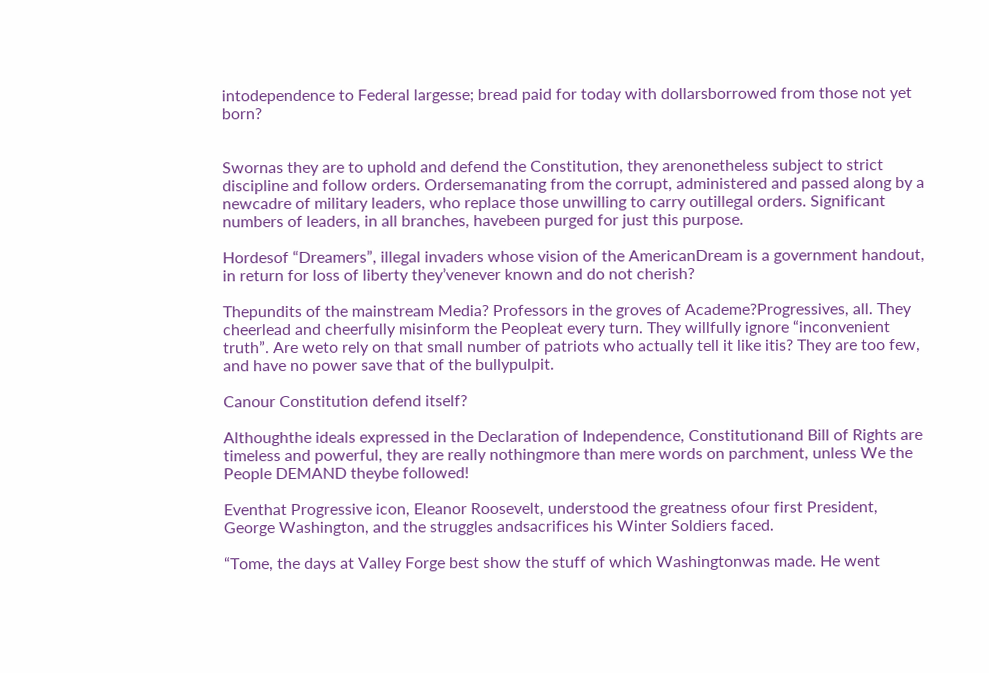intodependence to Federal largesse; bread paid for today with dollarsborrowed from those not yet born?


Swornas they are to uphold and defend the Constitution, they arenonetheless subject to strict discipline and follow orders. Ordersemanating from the corrupt, administered and passed along by a newcadre of military leaders, who replace those unwilling to carry outillegal orders. Significant numbers of leaders, in all branches, havebeen purged for just this purpose.

Hordesof “Dreamers”, illegal invaders whose vision of the AmericanDream is a government handout, in return for loss of liberty they’venever known and do not cherish?

Thepundits of the mainstream Media? Professors in the groves of Academe?Progressives, all. They cheerlead and cheerfully misinform the Peopleat every turn. They willfully ignore “inconvenient truth”. Are weto rely on that small number of patriots who actually tell it like itis? They are too few, and have no power save that of the bullypulpit.

Canour Constitution defend itself?

Althoughthe ideals expressed in the Declaration of Independence, Constitutionand Bill of Rights are timeless and powerful, they are really nothingmore than mere words on parchment, unless We the People DEMAND theybe followed!

Eventhat Progressive icon, Eleanor Roosevelt, understood the greatness ofour first President, George Washington, and the struggles andsacrifices his Winter Soldiers faced.

“Tome, the days at Valley Forge best show the stuff of which Washingtonwas made. He went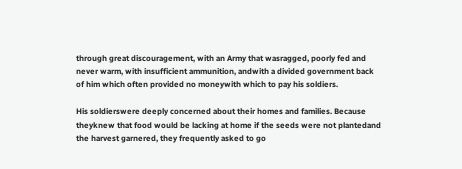through great discouragement, with an Army that wasragged, poorly fed and never warm, with insufficient ammunition, andwith a divided government back of him which often provided no moneywith which to pay his soldiers.

His soldierswere deeply concerned about their homes and families. Because theyknew that food would be lacking at home if the seeds were not plantedand the harvest garnered, they frequently asked to go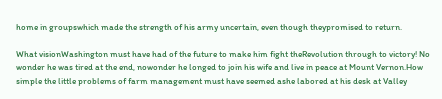home in groupswhich made the strength of his army uncertain, even though theypromised to return.

What visionWashington must have had of the future to make him fight theRevolution through to victory! No wonder he was tired at the end, nowonder he longed to join his wife and live in peace at Mount Vernon.How simple the little problems of farm management must have seemed ashe labored at his desk at Valley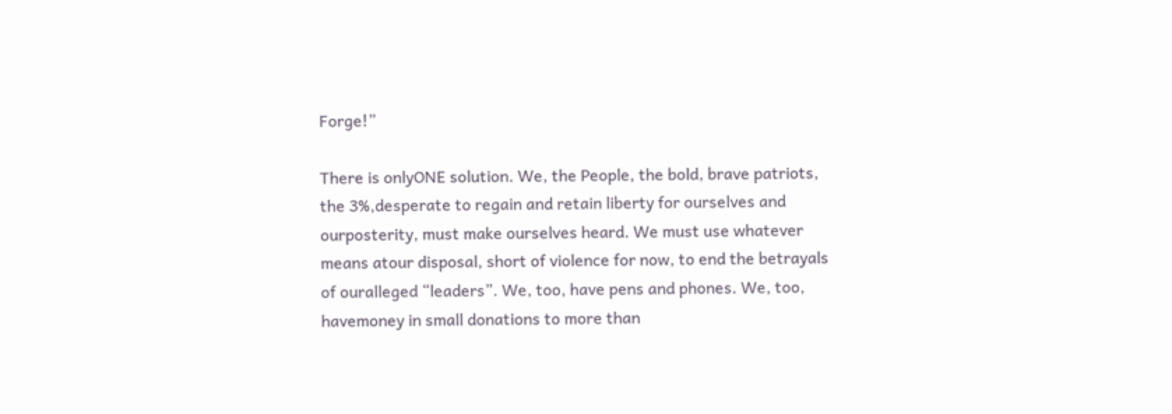Forge!”

There is onlyONE solution. We, the People, the bold, brave patriots, the 3%,desperate to regain and retain liberty for ourselves and ourposterity, must make ourselves heard. We must use whatever means atour disposal, short of violence for now, to end the betrayals of ouralleged “leaders”. We, too, have pens and phones. We, too, havemoney in small donations to more than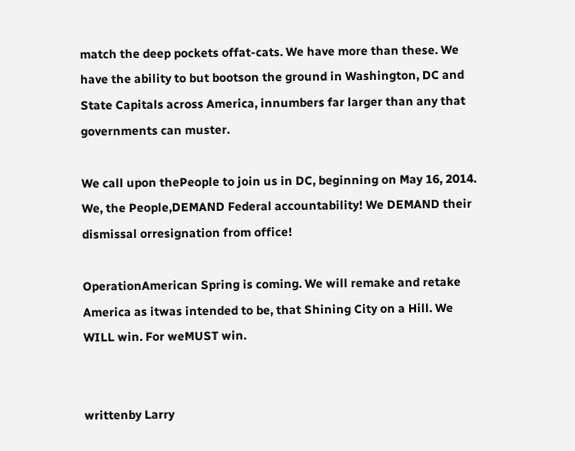match the deep pockets offat-cats. We have more than these. We have the ability to but bootson the ground in Washington, DC and State Capitals across America, innumbers far larger than any that governments can muster.

We call upon thePeople to join us in DC, beginning on May 16, 2014. We, the People,DEMAND Federal accountability! We DEMAND their dismissal orresignation from office!

OperationAmerican Spring is coming. We will remake and retake America as itwas intended to be, that Shining City on a Hill. We WILL win. For weMUST win.


writtenby Larry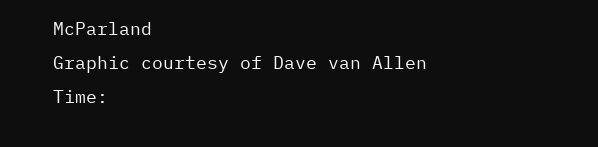McParland
Graphic courtesy of Dave van Allen
Time: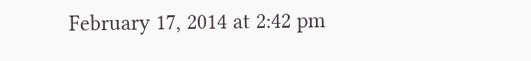February 17, 2014 at 2:42 pm